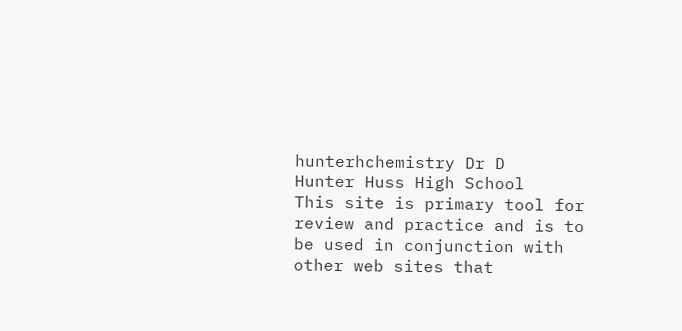hunterhchemistry Dr D
Hunter Huss High School
This site is primary tool for review and practice and is to be used in conjunction with other web sites that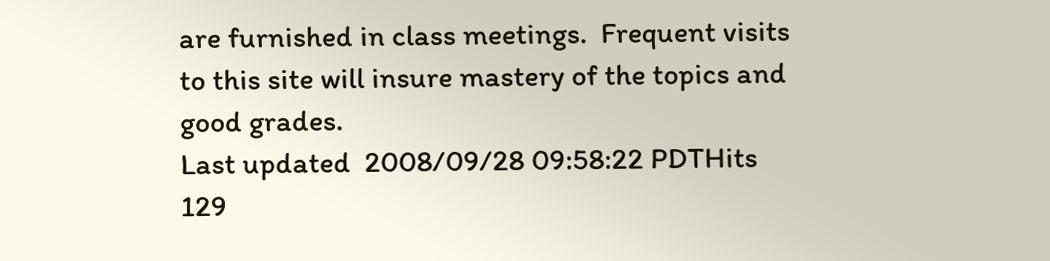are furnished in class meetings.  Frequent visits to this site will insure mastery of the topics and good grades.
Last updated  2008/09/28 09:58:22 PDTHits  129